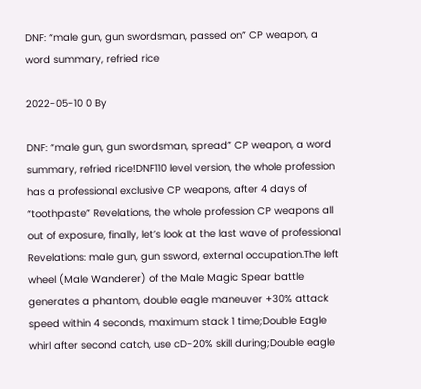DNF: “male gun, gun swordsman, passed on” CP weapon, a word summary, refried rice

2022-05-10 0 By

DNF: “male gun, gun swordsman, spread” CP weapon, a word summary, refried rice!DNF110 level version, the whole profession has a professional exclusive CP weapons, after 4 days of “toothpaste” Revelations, the whole profession CP weapons all out of exposure, finally, let’s look at the last wave of professional Revelations: male gun, gun ssword, external occupation.The left wheel (Male Wanderer) of the Male Magic Spear battle generates a phantom, double eagle maneuver +30% attack speed within 4 seconds, maximum stack 1 time;Double Eagle whirl after second catch, use cD-20% skill during;Double eagle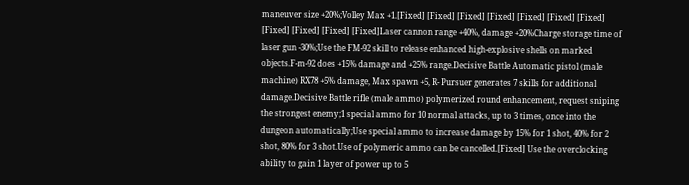maneuver size +20%;Volley Max +1.[Fixed] [Fixed] [Fixed] [Fixed] [Fixed] [Fixed] [Fixed] [Fixed] [Fixed] [Fixed] [Fixed]Laser cannon range +40%, damage +20%Charge storage time of laser gun -30%;Use the FM-92 skill to release enhanced high-explosive shells on marked objects.F-m-92 does +15% damage and +25% range.Decisive Battle Automatic pistol (male machine) RX78 +5% damage, Max spawn +5, R- Pursuer generates 7 skills for additional damage.Decisive Battle rifle (male ammo) polymerized round enhancement, request sniping the strongest enemy;1 special ammo for 10 normal attacks, up to 3 times, once into the dungeon automatically;Use special ammo to increase damage by 15% for 1 shot, 40% for 2 shot, 80% for 3 shot.Use of polymeric ammo can be cancelled.[Fixed] Use the overclocking ability to gain 1 layer of power up to 5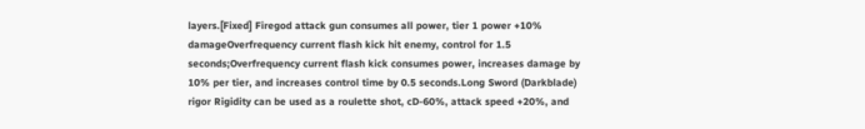layers.[Fixed] Firegod attack gun consumes all power, tier 1 power +10% damageOverfrequency current flash kick hit enemy, control for 1.5 seconds;Overfrequency current flash kick consumes power, increases damage by 10% per tier, and increases control time by 0.5 seconds.Long Sword (Darkblade) rigor Rigidity can be used as a roulette shot, cD-60%, attack speed +20%, and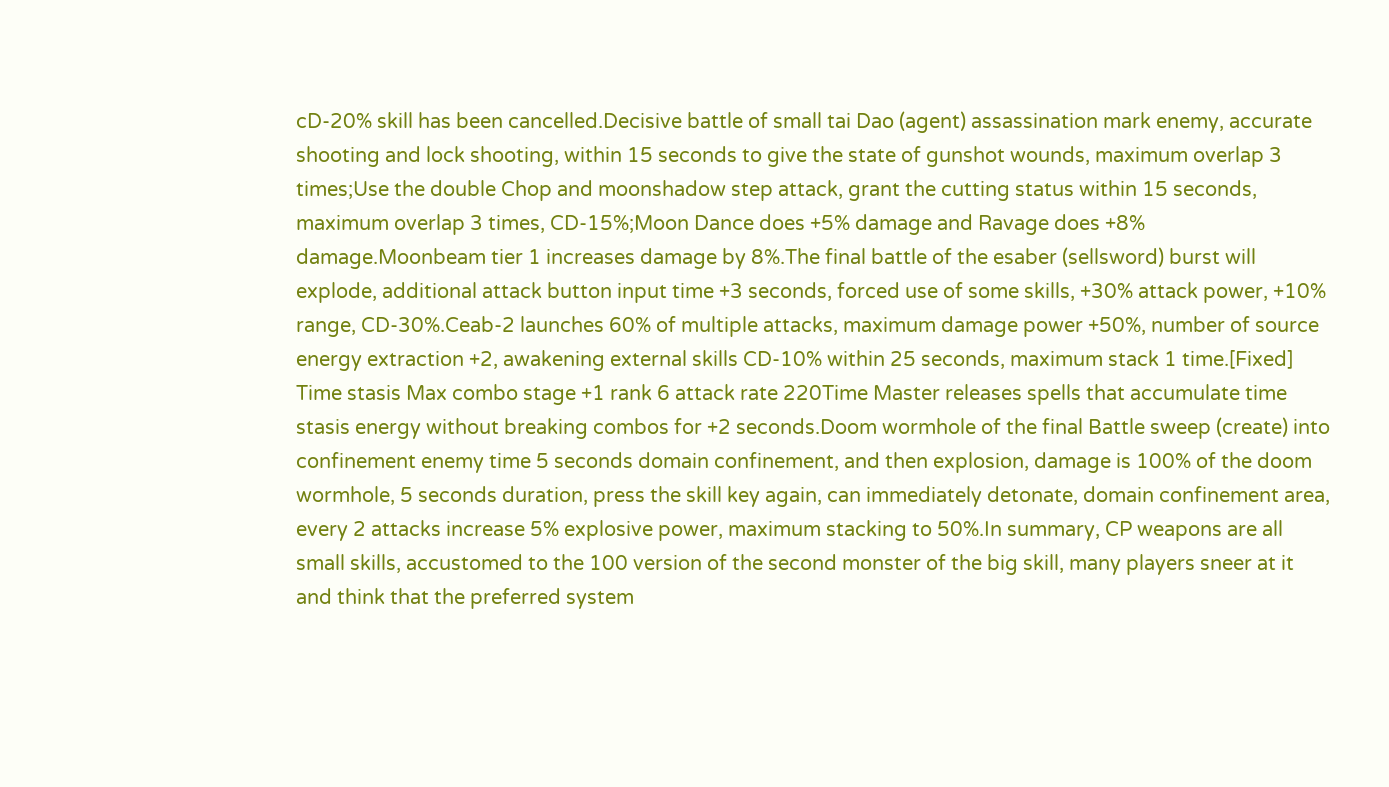cD-20% skill has been cancelled.Decisive battle of small tai Dao (agent) assassination mark enemy, accurate shooting and lock shooting, within 15 seconds to give the state of gunshot wounds, maximum overlap 3 times;Use the double Chop and moonshadow step attack, grant the cutting status within 15 seconds, maximum overlap 3 times, CD-15%;Moon Dance does +5% damage and Ravage does +8% damage.Moonbeam tier 1 increases damage by 8%.The final battle of the esaber (sellsword) burst will explode, additional attack button input time +3 seconds, forced use of some skills, +30% attack power, +10% range, CD-30%.Ceab-2 launches 60% of multiple attacks, maximum damage power +50%, number of source energy extraction +2, awakening external skills CD-10% within 25 seconds, maximum stack 1 time.[Fixed] Time stasis Max combo stage +1 rank 6 attack rate 220Time Master releases spells that accumulate time stasis energy without breaking combos for +2 seconds.Doom wormhole of the final Battle sweep (create) into confinement enemy time 5 seconds domain confinement, and then explosion, damage is 100% of the doom wormhole, 5 seconds duration, press the skill key again, can immediately detonate, domain confinement area, every 2 attacks increase 5% explosive power, maximum stacking to 50%.In summary, CP weapons are all small skills, accustomed to the 100 version of the second monster of the big skill, many players sneer at it and think that the preferred system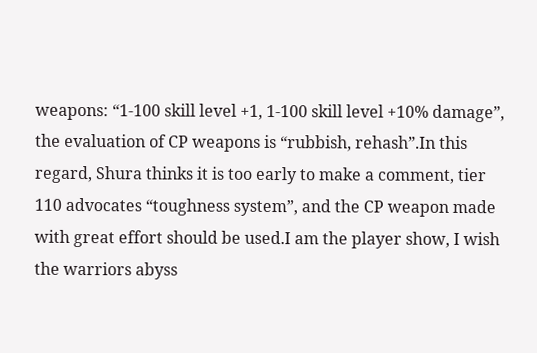weapons: “1-100 skill level +1, 1-100 skill level +10% damage”, the evaluation of CP weapons is “rubbish, rehash”.In this regard, Shura thinks it is too early to make a comment, tier 110 advocates “toughness system”, and the CP weapon made with great effort should be used.I am the player show, I wish the warriors abyss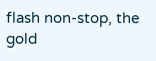flash non-stop, the gold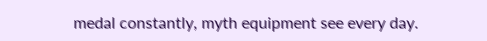medal constantly, myth equipment see every day.